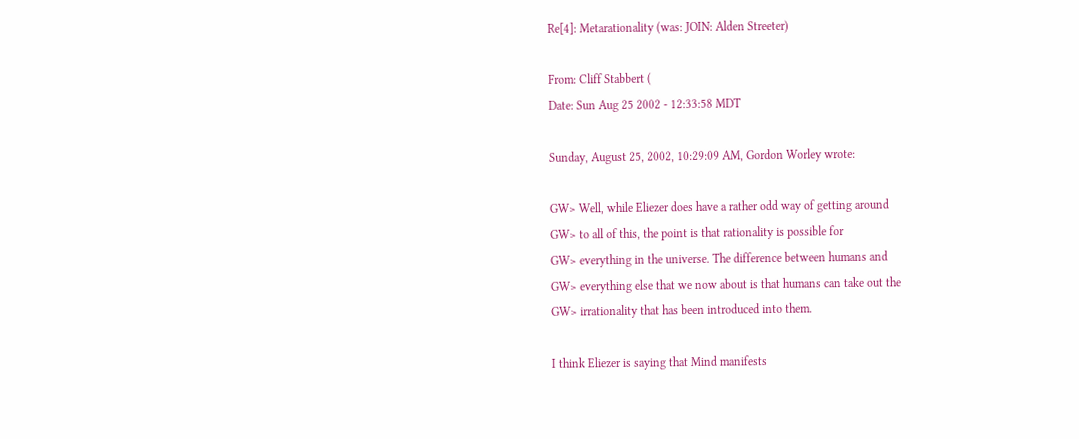Re[4]: Metarationality (was: JOIN: Alden Streeter)

From: Cliff Stabbert (
Date: Sun Aug 25 2002 - 12:33:58 MDT

Sunday, August 25, 2002, 10:29:09 AM, Gordon Worley wrote:

GW> Well, while Eliezer does have a rather odd way of getting around
GW> to all of this, the point is that rationality is possible for
GW> everything in the universe. The difference between humans and
GW> everything else that we now about is that humans can take out the
GW> irrationality that has been introduced into them.

I think Eliezer is saying that Mind manifests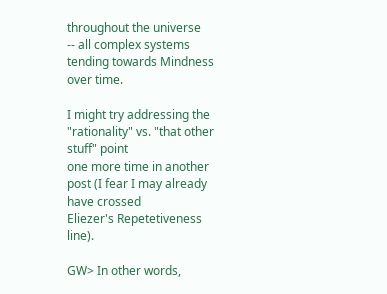throughout the universe
-- all complex systems tending towards Mindness over time.

I might try addressing the "rationality" vs. "that other stuff" point
one more time in another post (I fear I may already have crossed
Eliezer's Repetetiveness line).

GW> In other words,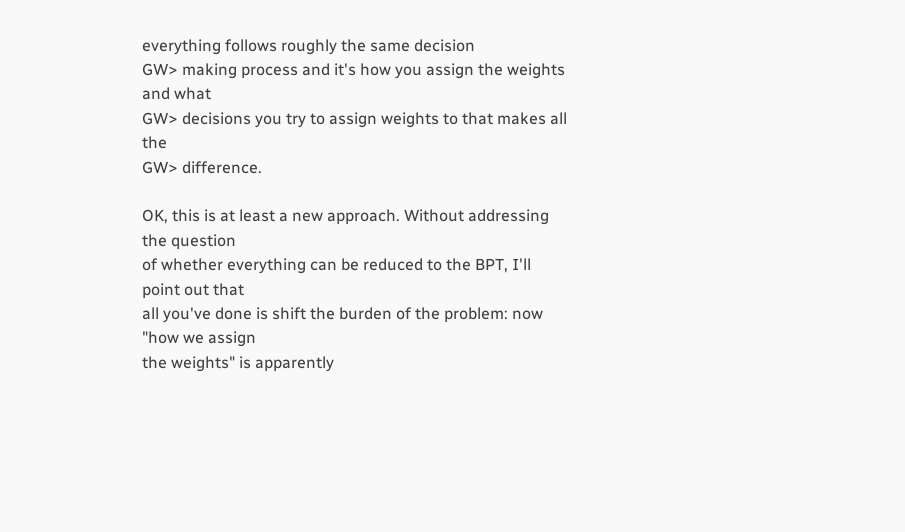everything follows roughly the same decision
GW> making process and it's how you assign the weights and what
GW> decisions you try to assign weights to that makes all the
GW> difference.

OK, this is at least a new approach. Without addressing the question
of whether everything can be reduced to the BPT, I'll point out that
all you've done is shift the burden of the problem: now "how we assign
the weights" is apparently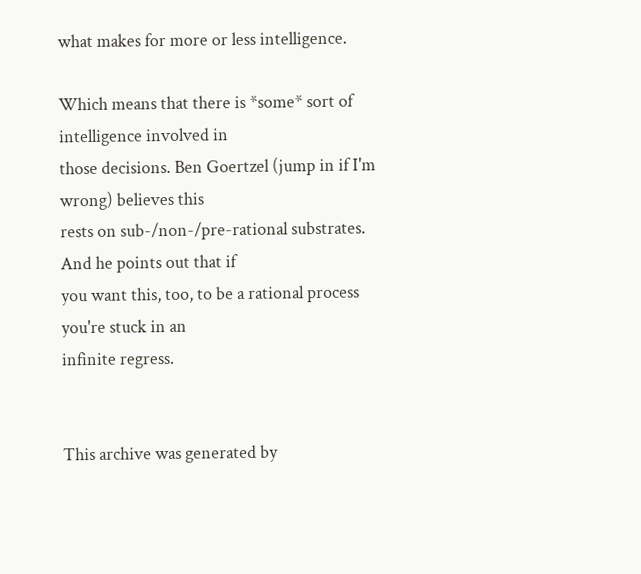what makes for more or less intelligence.

Which means that there is *some* sort of intelligence involved in
those decisions. Ben Goertzel (jump in if I'm wrong) believes this
rests on sub-/non-/pre-rational substrates. And he points out that if
you want this, too, to be a rational process you're stuck in an
infinite regress.


This archive was generated by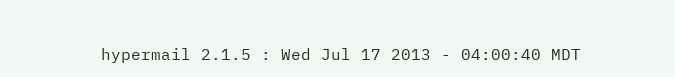hypermail 2.1.5 : Wed Jul 17 2013 - 04:00:40 MDT